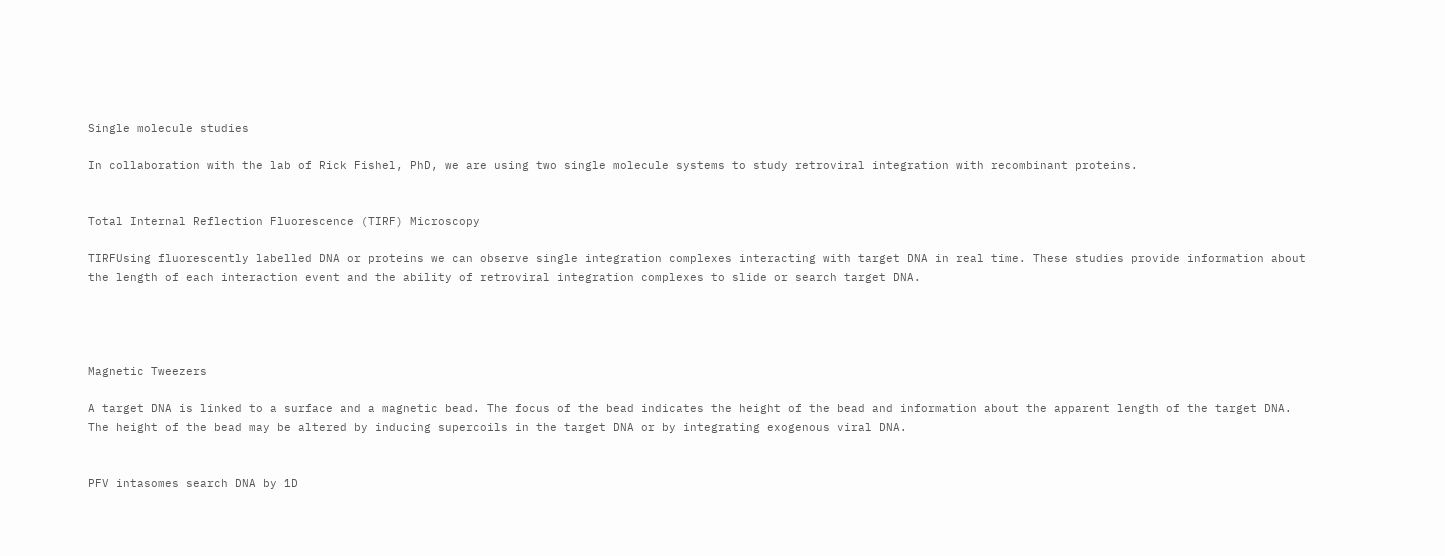Single molecule studies

In collaboration with the lab of Rick Fishel, PhD, we are using two single molecule systems to study retroviral integration with recombinant proteins.


Total Internal Reflection Fluorescence (TIRF) Microscopy

TIRFUsing fluorescently labelled DNA or proteins we can observe single integration complexes interacting with target DNA in real time. These studies provide information about the length of each interaction event and the ability of retroviral integration complexes to slide or search target DNA.




Magnetic Tweezers

A target DNA is linked to a surface and a magnetic bead. The focus of the bead indicates the height of the bead and information about the apparent length of the target DNA. The height of the bead may be altered by inducing supercoils in the target DNA or by integrating exogenous viral DNA.


PFV intasomes search DNA by 1D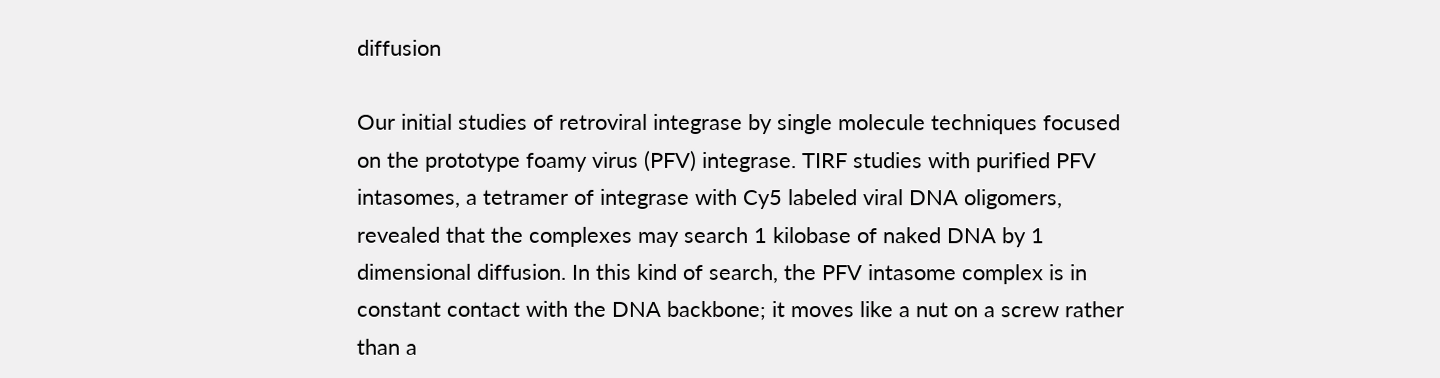diffusion

Our initial studies of retroviral integrase by single molecule techniques focused on the prototype foamy virus (PFV) integrase. TIRF studies with purified PFV intasomes, a tetramer of integrase with Cy5 labeled viral DNA oligomers, revealed that the complexes may search 1 kilobase of naked DNA by 1 dimensional diffusion. In this kind of search, the PFV intasome complex is in constant contact with the DNA backbone; it moves like a nut on a screw rather than a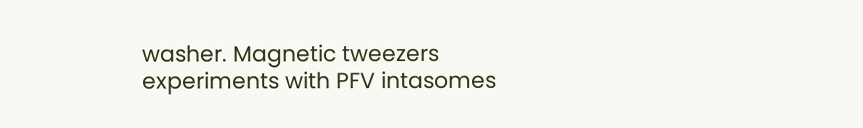washer. Magnetic tweezers experiments with PFV intasomes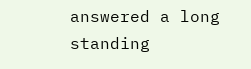answered a long standing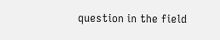question in the field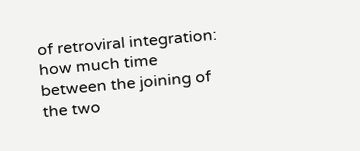of retroviral integration: how much time between the joining of the two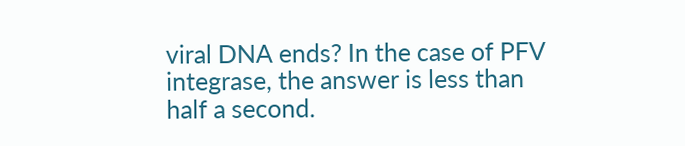viral DNA ends? In the case of PFV integrase, the answer is less than half a second.